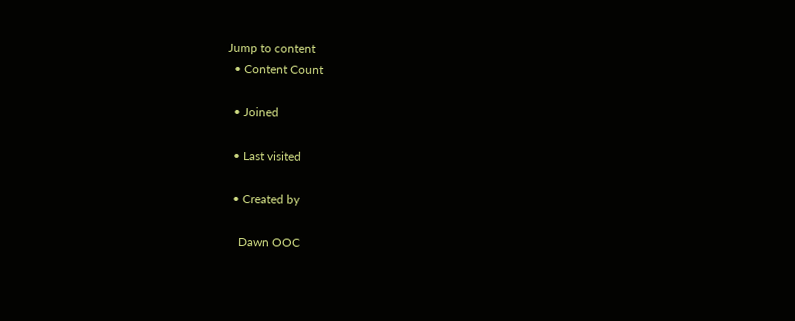Jump to content
  • Content Count

  • Joined

  • Last visited

  • Created by

    Dawn OOC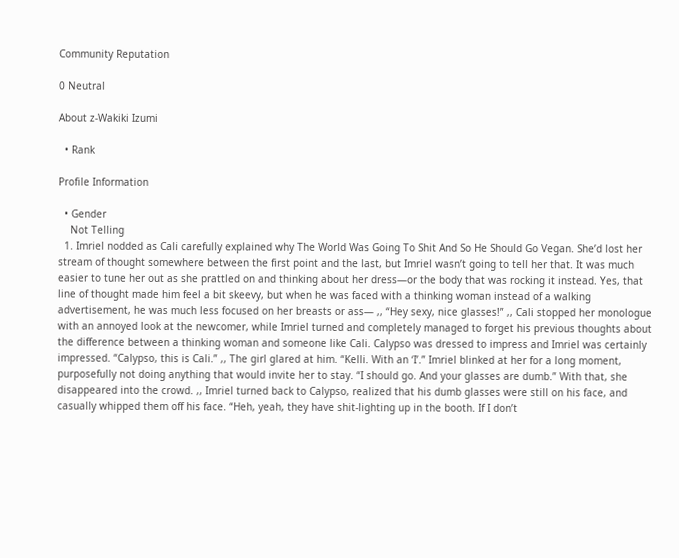Community Reputation

0 Neutral

About z-Wakiki Izumi

  • Rank

Profile Information

  • Gender
    Not Telling
  1. Imriel nodded as Cali carefully explained why The World Was Going To Shit And So He Should Go Vegan. She’d lost her stream of thought somewhere between the first point and the last, but Imriel wasn’t going to tell her that. It was much easier to tune her out as she prattled on and thinking about her dress—or the body that was rocking it instead. Yes, that line of thought made him feel a bit skeevy, but when he was faced with a thinking woman instead of a walking advertisement, he was much less focused on her breasts or ass— ,, “Hey sexy, nice glasses!” ,, Cali stopped her monologue with an annoyed look at the newcomer, while Imriel turned and completely managed to forget his previous thoughts about the difference between a thinking woman and someone like Cali. Calypso was dressed to impress and Imriel was certainly impressed. “Calypso, this is Cali.” ,, The girl glared at him. “Kelli. With an ‘I’.” Imriel blinked at her for a long moment, purposefully not doing anything that would invite her to stay. “I should go. And your glasses are dumb.” With that, she disappeared into the crowd. ,, Imriel turned back to Calypso, realized that his dumb glasses were still on his face, and casually whipped them off his face. “Heh, yeah, they have shit-lighting up in the booth. If I don’t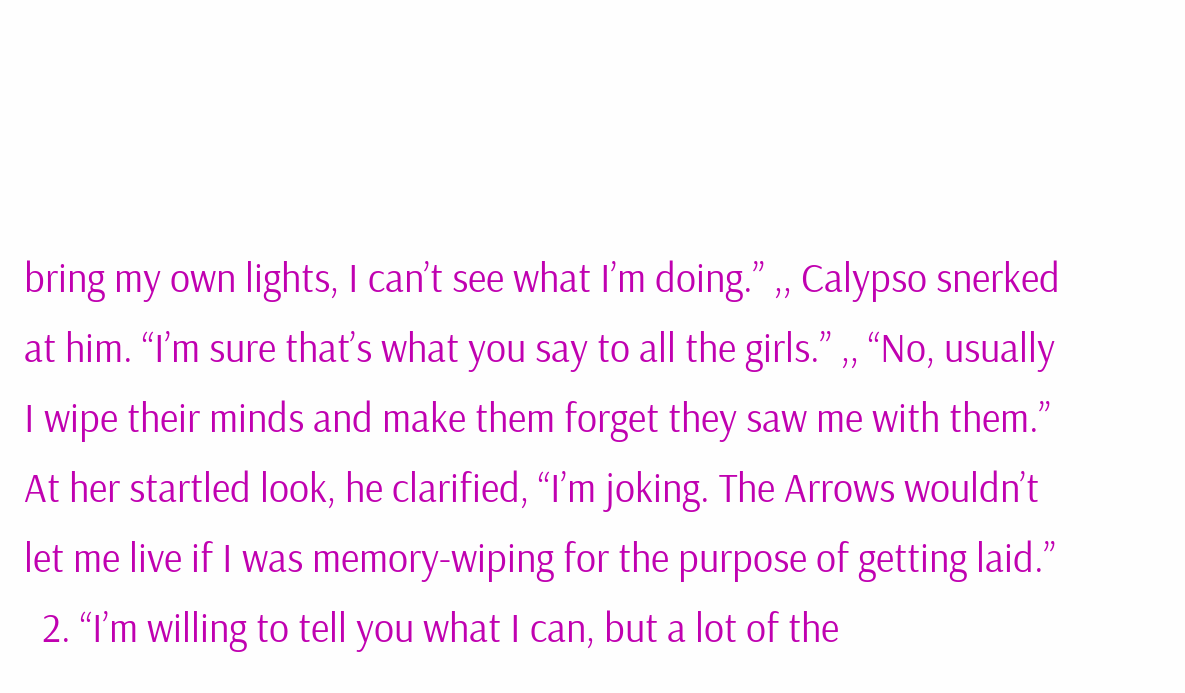bring my own lights, I can’t see what I’m doing.” ,, Calypso snerked at him. “I’m sure that’s what you say to all the girls.” ,, “No, usually I wipe their minds and make them forget they saw me with them.” At her startled look, he clarified, “I’m joking. The Arrows wouldn’t let me live if I was memory-wiping for the purpose of getting laid.”
  2. “I’m willing to tell you what I can, but a lot of the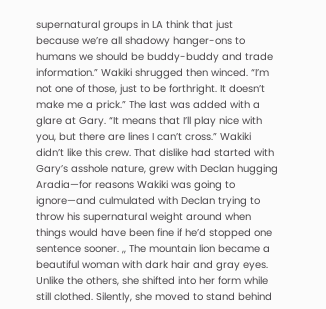supernatural groups in LA think that just because we’re all shadowy hanger-ons to humans we should be buddy-buddy and trade information.” Wakiki shrugged then winced. “I’m not one of those, just to be forthright. It doesn’t make me a prick.” The last was added with a glare at Gary. “It means that I’ll play nice with you, but there are lines I can’t cross.” Wakiki didn’t like this crew. That dislike had started with Gary’s asshole nature, grew with Declan hugging Aradia—for reasons Wakiki was going to ignore—and culmulated with Declan trying to throw his supernatural weight around when things would have been fine if he’d stopped one sentence sooner. ,, The mountain lion became a beautiful woman with dark hair and gray eyes. Unlike the others, she shifted into her form while still clothed. Silently, she moved to stand behind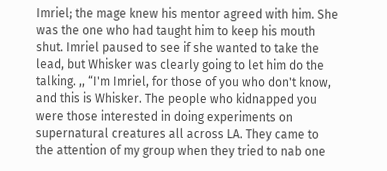Imriel; the mage knew his mentor agreed with him. She was the one who had taught him to keep his mouth shut. Imriel paused to see if she wanted to take the lead, but Whisker was clearly going to let him do the talking. ,, “I'm Imriel, for those of you who don't know, and this is Whisker. The people who kidnapped you were those interested in doing experiments on supernatural creatures all across LA. They came to the attention of my group when they tried to nab one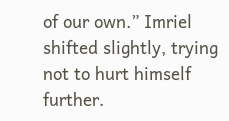of our own.” Imriel shifted slightly, trying not to hurt himself further.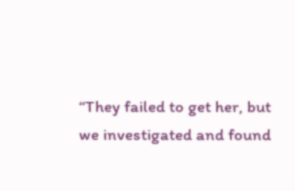“They failed to get her, but we investigated and found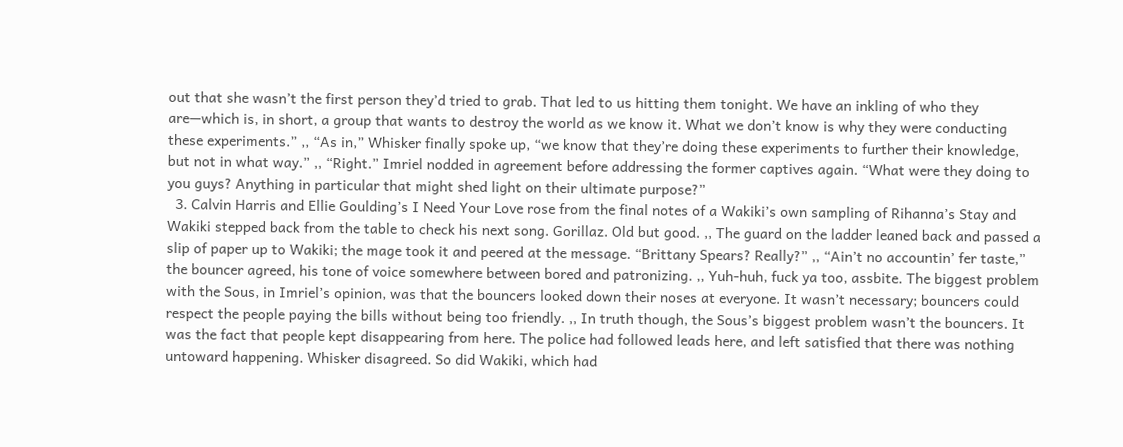out that she wasn’t the first person they’d tried to grab. That led to us hitting them tonight. We have an inkling of who they are—which is, in short, a group that wants to destroy the world as we know it. What we don’t know is why they were conducting these experiments.” ,, “As in,” Whisker finally spoke up, “we know that they’re doing these experiments to further their knowledge, but not in what way.” ,, “Right.” Imriel nodded in agreement before addressing the former captives again. “What were they doing to you guys? Anything in particular that might shed light on their ultimate purpose?”
  3. Calvin Harris and Ellie Goulding’s I Need Your Love rose from the final notes of a Wakiki’s own sampling of Rihanna’s Stay and Wakiki stepped back from the table to check his next song. Gorillaz. Old but good. ,, The guard on the ladder leaned back and passed a slip of paper up to Wakiki; the mage took it and peered at the message. “Brittany Spears? Really?” ,, “Ain’t no accountin’ fer taste,” the bouncer agreed, his tone of voice somewhere between bored and patronizing. ,, Yuh-huh, fuck ya too, assbite. The biggest problem with the Sous, in Imriel’s opinion, was that the bouncers looked down their noses at everyone. It wasn’t necessary; bouncers could respect the people paying the bills without being too friendly. ,, In truth though, the Sous’s biggest problem wasn’t the bouncers. It was the fact that people kept disappearing from here. The police had followed leads here, and left satisfied that there was nothing untoward happening. Whisker disagreed. So did Wakiki, which had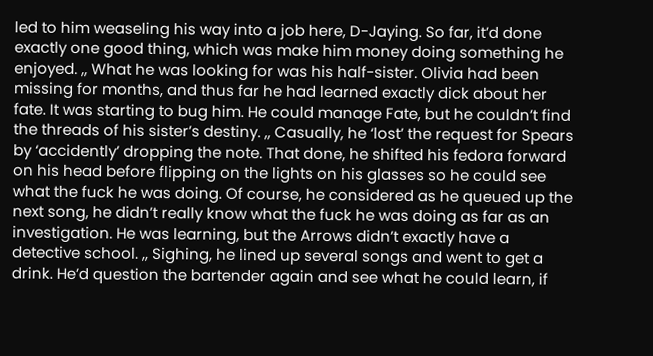led to him weaseling his way into a job here, D-Jaying. So far, it’d done exactly one good thing, which was make him money doing something he enjoyed. ,, What he was looking for was his half-sister. Olivia had been missing for months, and thus far he had learned exactly dick about her fate. It was starting to bug him. He could manage Fate, but he couldn’t find the threads of his sister’s destiny. ,, Casually, he ‘lost’ the request for Spears by ‘accidently’ dropping the note. That done, he shifted his fedora forward on his head before flipping on the lights on his glasses so he could see what the fuck he was doing. Of course, he considered as he queued up the next song, he didn’t really know what the fuck he was doing as far as an investigation. He was learning, but the Arrows didn’t exactly have a detective school. ,, Sighing, he lined up several songs and went to get a drink. He’d question the bartender again and see what he could learn, if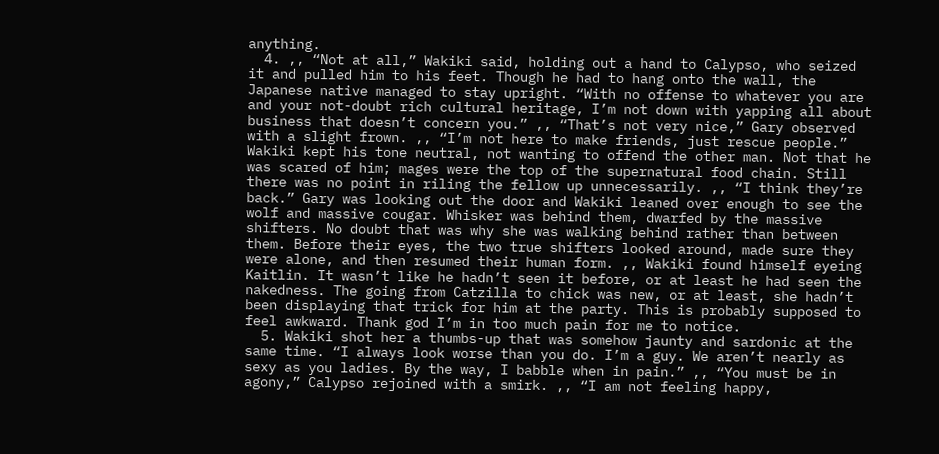anything.
  4. ,, “Not at all,” Wakiki said, holding out a hand to Calypso, who seized it and pulled him to his feet. Though he had to hang onto the wall, the Japanese native managed to stay upright. “With no offense to whatever you are and your not-doubt rich cultural heritage, I’m not down with yapping all about business that doesn’t concern you.” ,, “That’s not very nice,” Gary observed with a slight frown. ,, “I’m not here to make friends, just rescue people.” Wakiki kept his tone neutral, not wanting to offend the other man. Not that he was scared of him; mages were the top of the supernatural food chain. Still there was no point in riling the fellow up unnecessarily. ,, “I think they’re back.” Gary was looking out the door and Wakiki leaned over enough to see the wolf and massive cougar. Whisker was behind them, dwarfed by the massive shifters. No doubt that was why she was walking behind rather than between them. Before their eyes, the two true shifters looked around, made sure they were alone, and then resumed their human form. ,, Wakiki found himself eyeing Kaitlin. It wasn’t like he hadn’t seen it before, or at least he had seen the nakedness. The going from Catzilla to chick was new, or at least, she hadn’t been displaying that trick for him at the party. This is probably supposed to feel awkward. Thank god I’m in too much pain for me to notice.
  5. Wakiki shot her a thumbs-up that was somehow jaunty and sardonic at the same time. “I always look worse than you do. I’m a guy. We aren’t nearly as sexy as you ladies. By the way, I babble when in pain.” ,, “You must be in agony,” Calypso rejoined with a smirk. ,, “I am not feeling happy,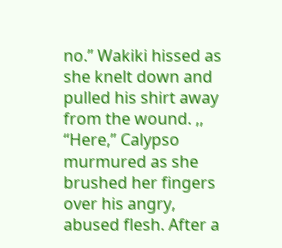no.” Wakiki hissed as she knelt down and pulled his shirt away from the wound. ,, “Here,” Calypso murmured as she brushed her fingers over his angry, abused flesh. After a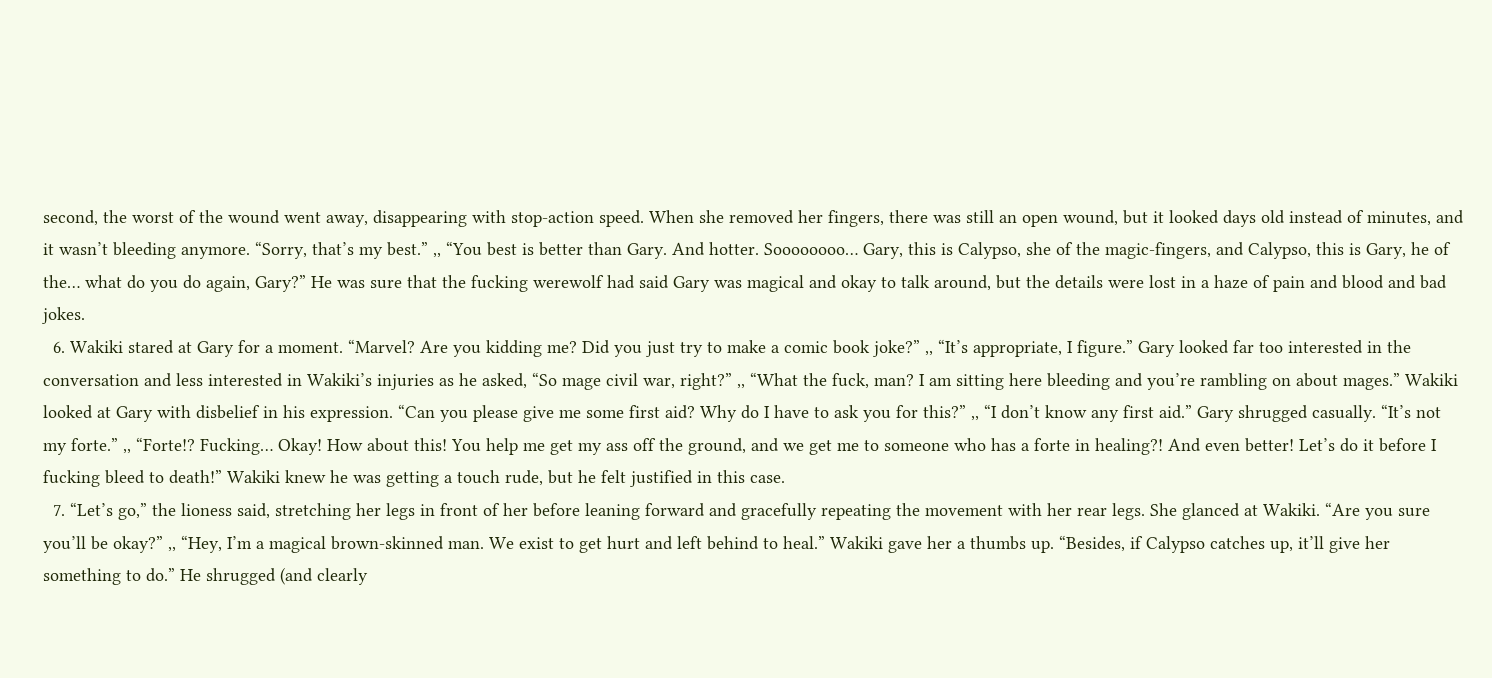second, the worst of the wound went away, disappearing with stop-action speed. When she removed her fingers, there was still an open wound, but it looked days old instead of minutes, and it wasn’t bleeding anymore. “Sorry, that’s my best.” ,, “You best is better than Gary. And hotter. Soooooooo… Gary, this is Calypso, she of the magic-fingers, and Calypso, this is Gary, he of the… what do you do again, Gary?” He was sure that the fucking werewolf had said Gary was magical and okay to talk around, but the details were lost in a haze of pain and blood and bad jokes.
  6. Wakiki stared at Gary for a moment. “Marvel? Are you kidding me? Did you just try to make a comic book joke?” ,, “It’s appropriate, I figure.” Gary looked far too interested in the conversation and less interested in Wakiki’s injuries as he asked, “So mage civil war, right?” ,, “What the fuck, man? I am sitting here bleeding and you’re rambling on about mages.” Wakiki looked at Gary with disbelief in his expression. “Can you please give me some first aid? Why do I have to ask you for this?” ,, “I don’t know any first aid.” Gary shrugged casually. “It’s not my forte.” ,, “Forte!? Fucking… Okay! How about this! You help me get my ass off the ground, and we get me to someone who has a forte in healing?! And even better! Let’s do it before I fucking bleed to death!” Wakiki knew he was getting a touch rude, but he felt justified in this case.
  7. “Let’s go,” the lioness said, stretching her legs in front of her before leaning forward and gracefully repeating the movement with her rear legs. She glanced at Wakiki. “Are you sure you’ll be okay?” ,, “Hey, I’m a magical brown-skinned man. We exist to get hurt and left behind to heal.” Wakiki gave her a thumbs up. “Besides, if Calypso catches up, it’ll give her something to do.” He shrugged (and clearly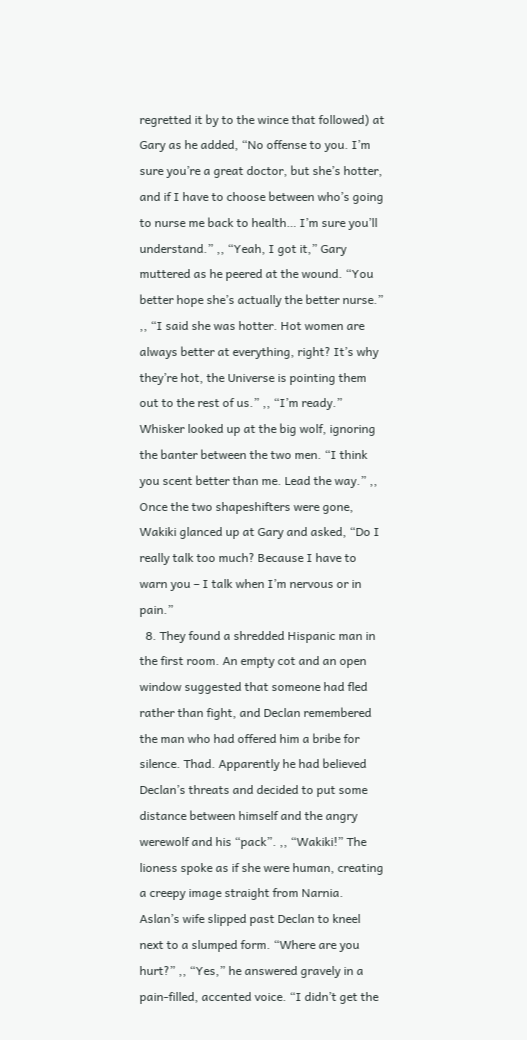regretted it by to the wince that followed) at Gary as he added, “No offense to you. I’m sure you’re a great doctor, but she’s hotter, and if I have to choose between who’s going to nurse me back to health… I’m sure you’ll understand.” ,, “Yeah, I got it,” Gary muttered as he peered at the wound. “You better hope she’s actually the better nurse.” ,, “I said she was hotter. Hot women are always better at everything, right? It’s why they’re hot, the Universe is pointing them out to the rest of us.” ,, “I’m ready.” Whisker looked up at the big wolf, ignoring the banter between the two men. “I think you scent better than me. Lead the way.” ,, Once the two shapeshifters were gone, Wakiki glanced up at Gary and asked, “Do I really talk too much? Because I have to warn you – I talk when I’m nervous or in pain.”
  8. They found a shredded Hispanic man in the first room. An empty cot and an open window suggested that someone had fled rather than fight, and Declan remembered the man who had offered him a bribe for silence. Thad. Apparently he had believed Declan’s threats and decided to put some distance between himself and the angry werewolf and his “pack”. ,, “Wakiki!” The lioness spoke as if she were human, creating a creepy image straight from Narnia. Aslan’s wife slipped past Declan to kneel next to a slumped form. “Where are you hurt?” ,, “Yes,” he answered gravely in a pain-filled, accented voice. “I didn’t get the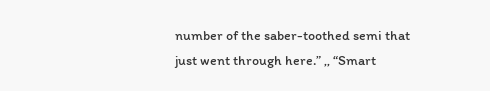number of the saber-toothed semi that just went through here.” ,, “Smart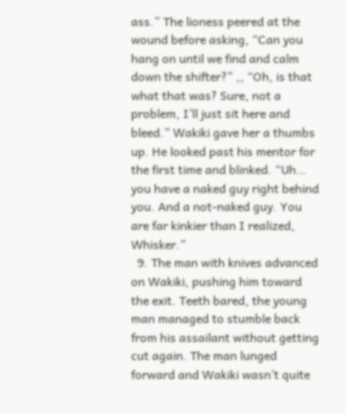ass.” The lioness peered at the wound before asking, “Can you hang on until we find and calm down the shifter?” ,, “Oh, is that what that was? Sure, not a problem, I’ll just sit here and bleed.” Wakiki gave her a thumbs up. He looked past his mentor for the first time and blinked. “Uh… you have a naked guy right behind you. And a not-naked guy. You are far kinkier than I realized, Whisker.”
  9. The man with knives advanced on Wakiki, pushing him toward the exit. Teeth bared, the young man managed to stumble back from his assailant without getting cut again. The man lunged forward and Wakiki wasn’t quite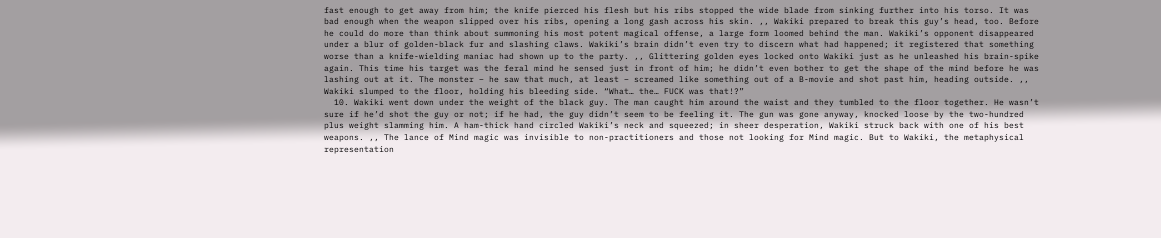fast enough to get away from him; the knife pierced his flesh but his ribs stopped the wide blade from sinking further into his torso. It was bad enough when the weapon slipped over his ribs, opening a long gash across his skin. ,, Wakiki prepared to break this guy’s head, too. Before he could do more than think about summoning his most potent magical offense, a large form loomed behind the man. Wakiki’s opponent disappeared under a blur of golden-black fur and slashing claws. Wakiki’s brain didn’t even try to discern what had happened; it registered that something worse than a knife-wielding maniac had shown up to the party. ,, Glittering golden eyes locked onto Wakiki just as he unleashed his brain-spike again. This time his target was the feral mind he sensed just in front of him; he didn’t even bother to get the shape of the mind before he was lashing out at it. The monster – he saw that much, at least – screamed like something out of a B-movie and shot past him, heading outside. ,, Wakiki slumped to the floor, holding his bleeding side. “What… the… FUCK was that!?”
  10. Wakiki went down under the weight of the black guy. The man caught him around the waist and they tumbled to the floor together. He wasn’t sure if he’d shot the guy or not; if he had, the guy didn’t seem to be feeling it. The gun was gone anyway, knocked loose by the two-hundred plus weight slamming him. A ham-thick hand circled Wakiki’s neck and squeezed; in sheer desperation, Wakiki struck back with one of his best weapons. ,, The lance of Mind magic was invisible to non-practitioners and those not looking for Mind magic. But to Wakiki, the metaphysical representation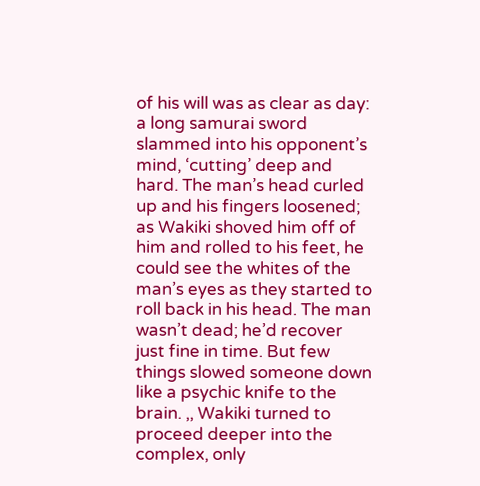of his will was as clear as day: a long samurai sword slammed into his opponent’s mind, ‘cutting’ deep and hard. The man’s head curled up and his fingers loosened; as Wakiki shoved him off of him and rolled to his feet, he could see the whites of the man’s eyes as they started to roll back in his head. The man wasn’t dead; he’d recover just fine in time. But few things slowed someone down like a psychic knife to the brain. ,, Wakiki turned to proceed deeper into the complex, only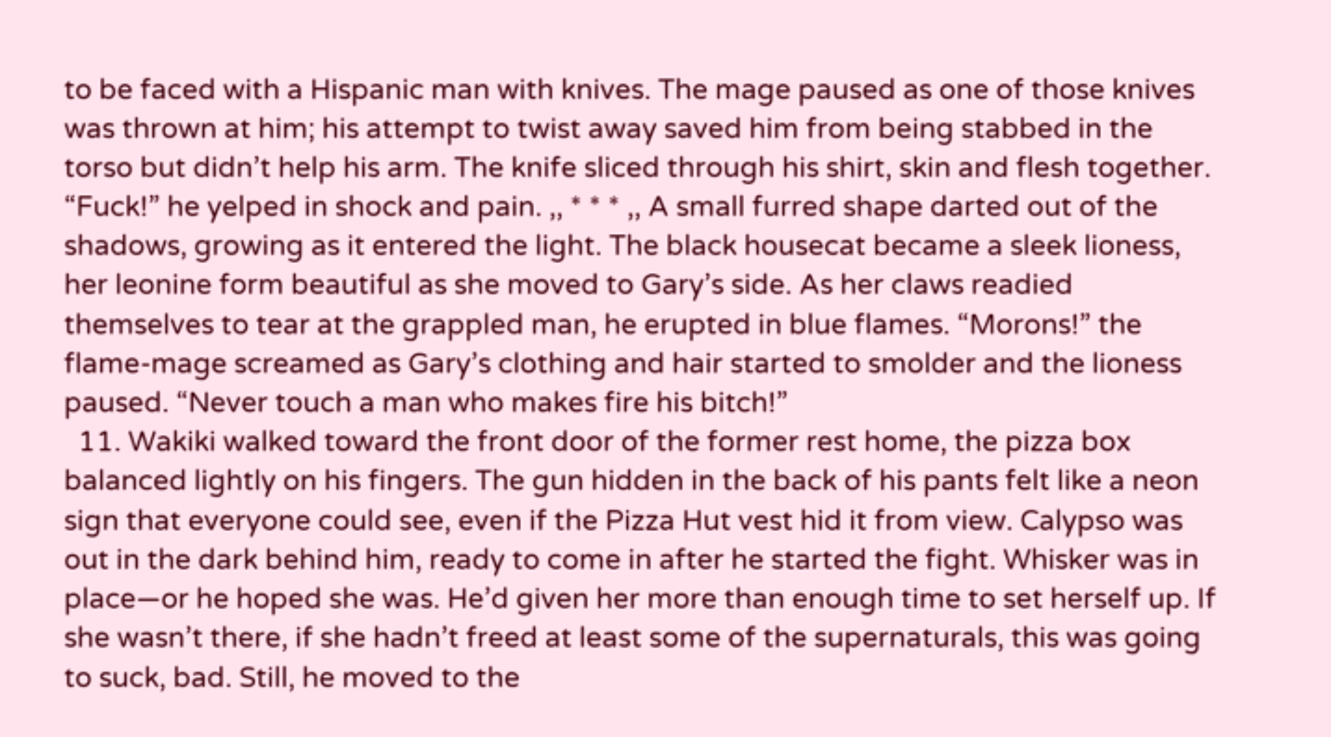to be faced with a Hispanic man with knives. The mage paused as one of those knives was thrown at him; his attempt to twist away saved him from being stabbed in the torso but didn’t help his arm. The knife sliced through his shirt, skin and flesh together. “Fuck!” he yelped in shock and pain. ,, * * * ,, A small furred shape darted out of the shadows, growing as it entered the light. The black housecat became a sleek lioness, her leonine form beautiful as she moved to Gary’s side. As her claws readied themselves to tear at the grappled man, he erupted in blue flames. “Morons!” the flame-mage screamed as Gary’s clothing and hair started to smolder and the lioness paused. “Never touch a man who makes fire his bitch!”
  11. Wakiki walked toward the front door of the former rest home, the pizza box balanced lightly on his fingers. The gun hidden in the back of his pants felt like a neon sign that everyone could see, even if the Pizza Hut vest hid it from view. Calypso was out in the dark behind him, ready to come in after he started the fight. Whisker was in place—or he hoped she was. He’d given her more than enough time to set herself up. If she wasn’t there, if she hadn’t freed at least some of the supernaturals, this was going to suck, bad. Still, he moved to the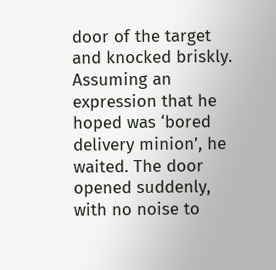door of the target and knocked briskly. Assuming an expression that he hoped was ‘bored delivery minion’, he waited. The door opened suddenly, with no noise to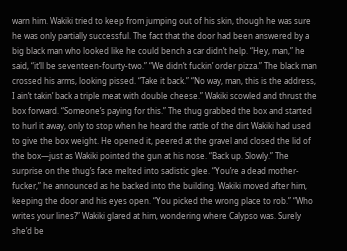warn him. Wakiki tried to keep from jumping out of his skin, though he was sure he was only partially successful. The fact that the door had been answered by a big black man who looked like he could bench a car didn’t help. “Hey, man,” he said, “it’ll be seventeen-fourty-two.” “We didn’t fuckin’ order pizza.” The black man crossed his arms, looking pissed. “Take it back.” “No way, man, this is the address, I ain’t takin’ back a triple meat with double cheese.” Wakiki scowled and thrust the box forward. “Someone’s paying for this.” The thug grabbed the box and started to hurl it away, only to stop when he heard the rattle of the dirt Wakiki had used to give the box weight. He opened it, peered at the gravel and closed the lid of the box—just as Wakiki pointed the gun at his nose. “Back up. Slowly.” The surprise on the thug’s face melted into sadistic glee. “You’re a dead mother-fucker,” he announced as he backed into the building. Wakiki moved after him, keeping the door and his eyes open. “You picked the wrong place to rob.” “Who writes your lines?” Wakiki glared at him, wondering where Calypso was. Surely she’d be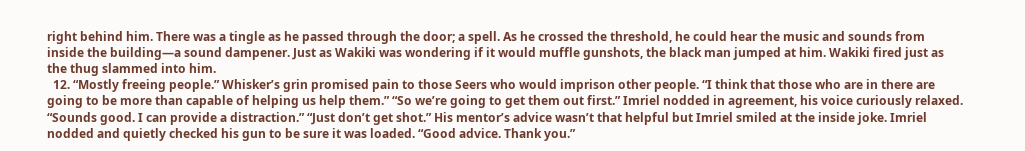right behind him. There was a tingle as he passed through the door; a spell. As he crossed the threshold, he could hear the music and sounds from inside the building—a sound dampener. Just as Wakiki was wondering if it would muffle gunshots, the black man jumped at him. Wakiki fired just as the thug slammed into him.
  12. “Mostly freeing people.” Whisker’s grin promised pain to those Seers who would imprison other people. “I think that those who are in there are going to be more than capable of helping us help them.” “So we’re going to get them out first.” Imriel nodded in agreement, his voice curiously relaxed. “Sounds good. I can provide a distraction.” “Just don’t get shot.” His mentor’s advice wasn’t that helpful but Imriel smiled at the inside joke. Imriel nodded and quietly checked his gun to be sure it was loaded. “Good advice. Thank you.”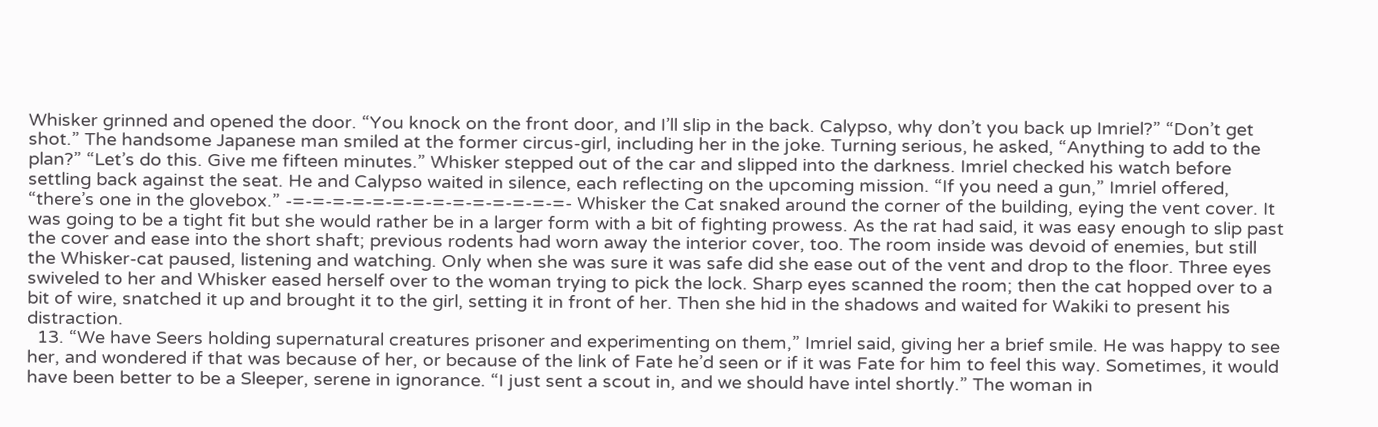Whisker grinned and opened the door. “You knock on the front door, and I’ll slip in the back. Calypso, why don’t you back up Imriel?” “Don’t get shot.” The handsome Japanese man smiled at the former circus-girl, including her in the joke. Turning serious, he asked, “Anything to add to the plan?” “Let’s do this. Give me fifteen minutes.” Whisker stepped out of the car and slipped into the darkness. Imriel checked his watch before settling back against the seat. He and Calypso waited in silence, each reflecting on the upcoming mission. “If you need a gun,” Imriel offered, “there’s one in the glovebox.” -=-=-=-=-=-=-=-=-=-=-=-=-=-=- Whisker the Cat snaked around the corner of the building, eying the vent cover. It was going to be a tight fit but she would rather be in a larger form with a bit of fighting prowess. As the rat had said, it was easy enough to slip past the cover and ease into the short shaft; previous rodents had worn away the interior cover, too. The room inside was devoid of enemies, but still the Whisker-cat paused, listening and watching. Only when she was sure it was safe did she ease out of the vent and drop to the floor. Three eyes swiveled to her and Whisker eased herself over to the woman trying to pick the lock. Sharp eyes scanned the room; then the cat hopped over to a bit of wire, snatched it up and brought it to the girl, setting it in front of her. Then she hid in the shadows and waited for Wakiki to present his distraction.
  13. “We have Seers holding supernatural creatures prisoner and experimenting on them,” Imriel said, giving her a brief smile. He was happy to see her, and wondered if that was because of her, or because of the link of Fate he’d seen or if it was Fate for him to feel this way. Sometimes, it would have been better to be a Sleeper, serene in ignorance. “I just sent a scout in, and we should have intel shortly.” The woman in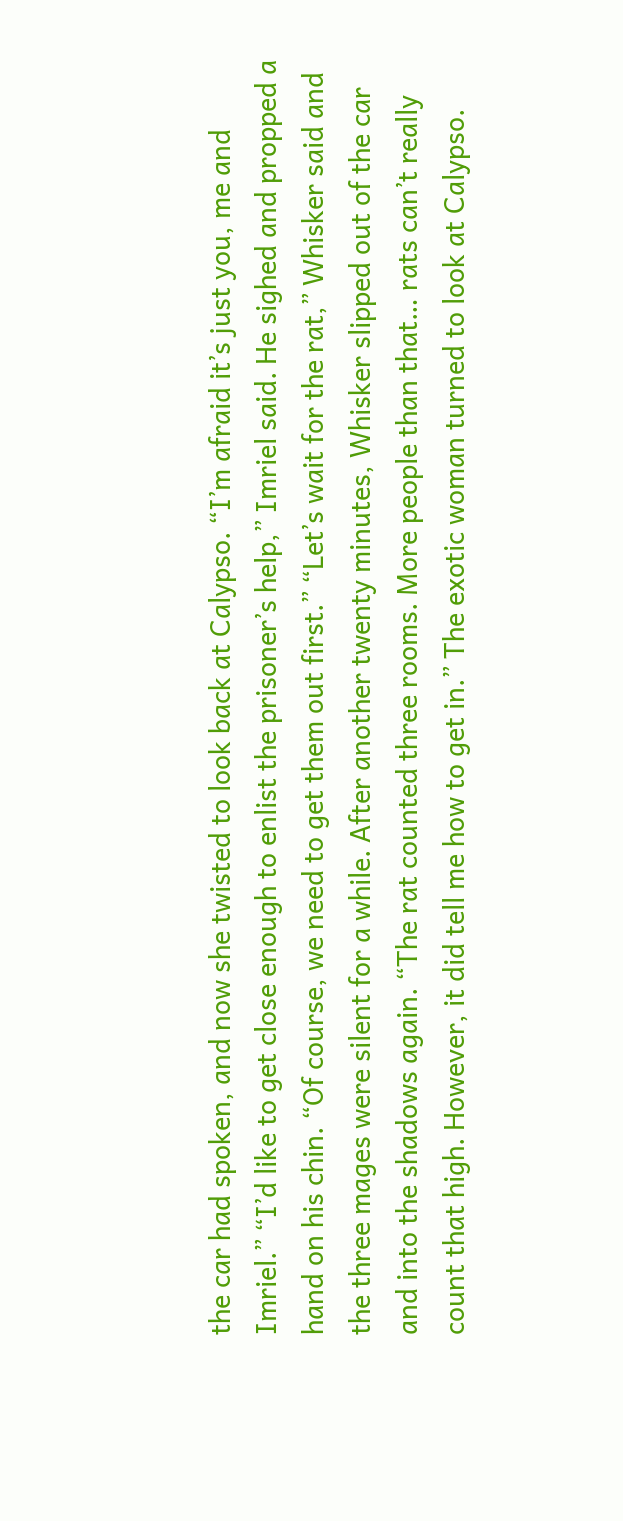the car had spoken, and now she twisted to look back at Calypso. “I’m afraid it’s just you, me and Imriel.” “I’d like to get close enough to enlist the prisoner’s help,” Imriel said. He sighed and propped a hand on his chin. “Of course, we need to get them out first.” “Let’s wait for the rat,” Whisker said and the three mages were silent for a while. After another twenty minutes, Whisker slipped out of the car and into the shadows again. “The rat counted three rooms. More people than that… rats can’t really count that high. However, it did tell me how to get in.” The exotic woman turned to look at Calypso.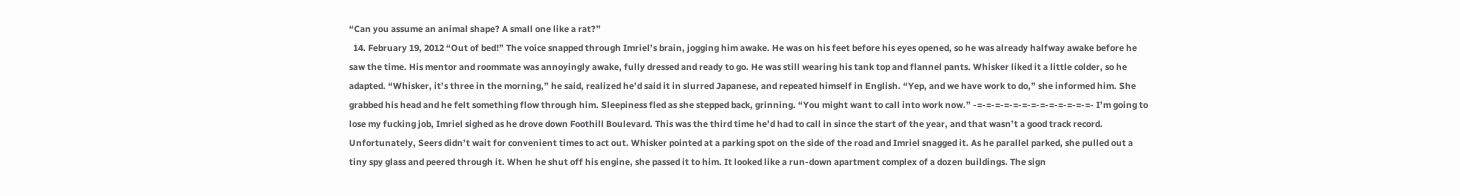“Can you assume an animal shape? A small one like a rat?”
  14. February 19, 2012 “Out of bed!” The voice snapped through Imriel’s brain, jogging him awake. He was on his feet before his eyes opened, so he was already halfway awake before he saw the time. His mentor and roommate was annoyingly awake, fully dressed and ready to go. He was still wearing his tank top and flannel pants. Whisker liked it a little colder, so he adapted. “Whisker, it’s three in the morning,” he said, realized he’d said it in slurred Japanese, and repeated himself in English. “Yep, and we have work to do,” she informed him. She grabbed his head and he felt something flow through him. Sleepiness fled as she stepped back, grinning. “You might want to call into work now.” -=-=-=-=-=-=-=-=-=-=-=-=-=- I’m going to lose my fucking job, Imriel sighed as he drove down Foothill Boulevard. This was the third time he’d had to call in since the start of the year, and that wasn’t a good track record. Unfortunately, Seers didn’t wait for convenient times to act out. Whisker pointed at a parking spot on the side of the road and Imriel snagged it. As he parallel parked, she pulled out a tiny spy glass and peered through it. When he shut off his engine, she passed it to him. It looked like a run-down apartment complex of a dozen buildings. The sign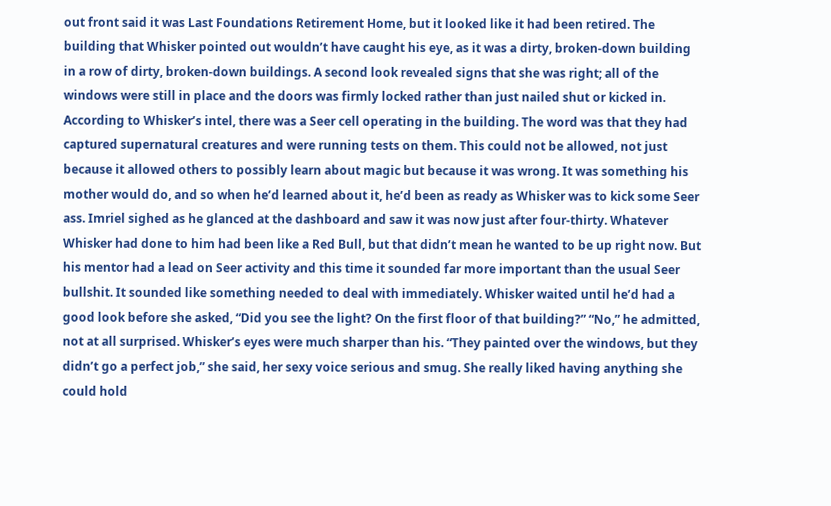out front said it was Last Foundations Retirement Home, but it looked like it had been retired. The building that Whisker pointed out wouldn’t have caught his eye, as it was a dirty, broken-down building in a row of dirty, broken-down buildings. A second look revealed signs that she was right; all of the windows were still in place and the doors was firmly locked rather than just nailed shut or kicked in. According to Whisker’s intel, there was a Seer cell operating in the building. The word was that they had captured supernatural creatures and were running tests on them. This could not be allowed, not just because it allowed others to possibly learn about magic but because it was wrong. It was something his mother would do, and so when he’d learned about it, he’d been as ready as Whisker was to kick some Seer ass. Imriel sighed as he glanced at the dashboard and saw it was now just after four-thirty. Whatever Whisker had done to him had been like a Red Bull, but that didn’t mean he wanted to be up right now. But his mentor had a lead on Seer activity and this time it sounded far more important than the usual Seer bullshit. It sounded like something needed to deal with immediately. Whisker waited until he’d had a good look before she asked, “Did you see the light? On the first floor of that building?” “No,” he admitted, not at all surprised. Whisker’s eyes were much sharper than his. “They painted over the windows, but they didn’t go a perfect job,” she said, her sexy voice serious and smug. She really liked having anything she could hold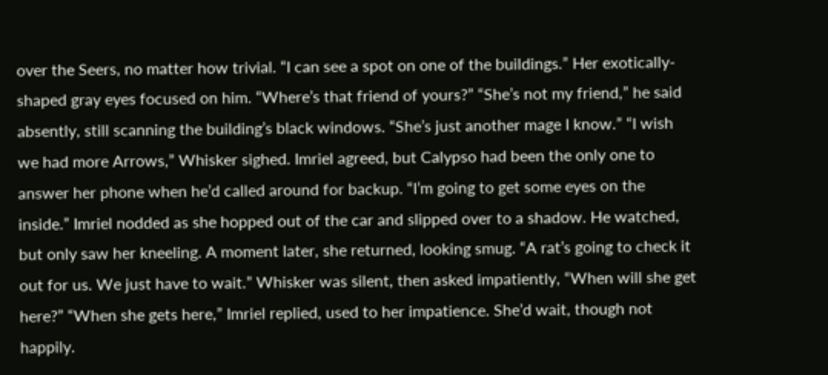over the Seers, no matter how trivial. “I can see a spot on one of the buildings.” Her exotically-shaped gray eyes focused on him. “Where’s that friend of yours?” “She’s not my friend,” he said absently, still scanning the building’s black windows. “She’s just another mage I know.” “I wish we had more Arrows,” Whisker sighed. Imriel agreed, but Calypso had been the only one to answer her phone when he’d called around for backup. “I’m going to get some eyes on the inside.” Imriel nodded as she hopped out of the car and slipped over to a shadow. He watched, but only saw her kneeling. A moment later, she returned, looking smug. “A rat’s going to check it out for us. We just have to wait.” Whisker was silent, then asked impatiently, “When will she get here?” “When she gets here,” Imriel replied, used to her impatience. She’d wait, though not happily.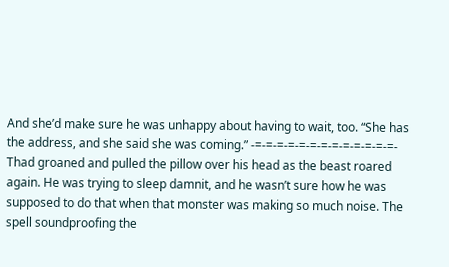And she’d make sure he was unhappy about having to wait, too. “She has the address, and she said she was coming.” -=-=-=-=-=-=-=-=-=-=-=-=-=- Thad groaned and pulled the pillow over his head as the beast roared again. He was trying to sleep damnit, and he wasn’t sure how he was supposed to do that when that monster was making so much noise. The spell soundproofing the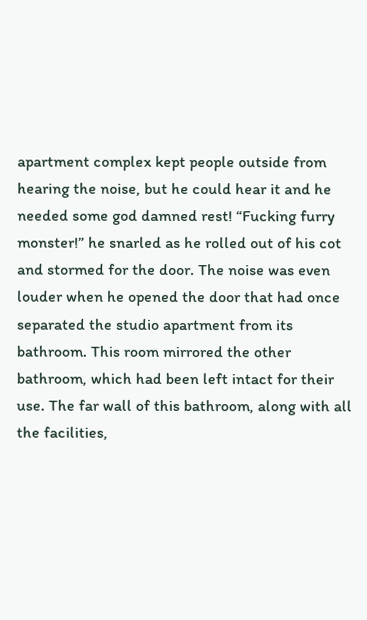apartment complex kept people outside from hearing the noise, but he could hear it and he needed some god damned rest! “Fucking furry monster!” he snarled as he rolled out of his cot and stormed for the door. The noise was even louder when he opened the door that had once separated the studio apartment from its bathroom. This room mirrored the other bathroom, which had been left intact for their use. The far wall of this bathroom, along with all the facilities,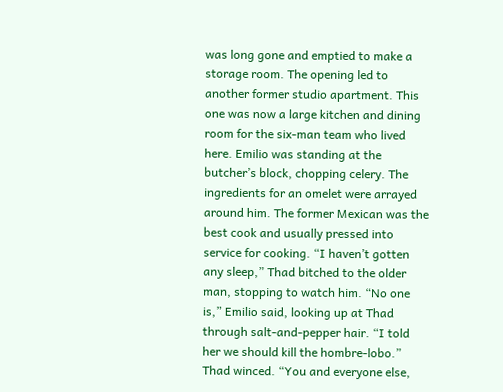was long gone and emptied to make a storage room. The opening led to another former studio apartment. This one was now a large kitchen and dining room for the six-man team who lived here. Emilio was standing at the butcher’s block, chopping celery. The ingredients for an omelet were arrayed around him. The former Mexican was the best cook and usually pressed into service for cooking. “I haven’t gotten any sleep,” Thad bitched to the older man, stopping to watch him. “No one is,” Emilio said, looking up at Thad through salt-and-pepper hair. “I told her we should kill the hombre-lobo.” Thad winced. “You and everyone else,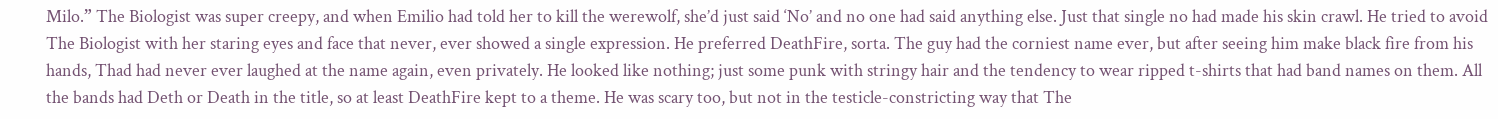Milo.” The Biologist was super creepy, and when Emilio had told her to kill the werewolf, she’d just said ‘No’ and no one had said anything else. Just that single no had made his skin crawl. He tried to avoid The Biologist with her staring eyes and face that never, ever showed a single expression. He preferred DeathFire, sorta. The guy had the corniest name ever, but after seeing him make black fire from his hands, Thad had never ever laughed at the name again, even privately. He looked like nothing; just some punk with stringy hair and the tendency to wear ripped t-shirts that had band names on them. All the bands had Deth or Death in the title, so at least DeathFire kept to a theme. He was scary too, but not in the testicle-constricting way that The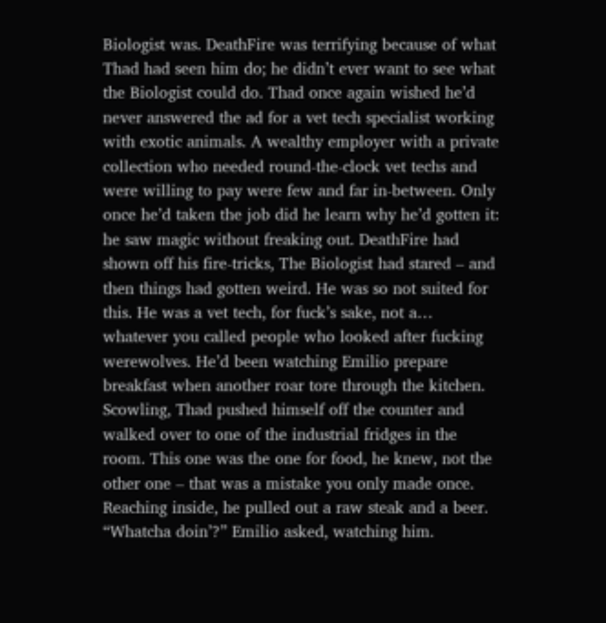Biologist was. DeathFire was terrifying because of what Thad had seen him do; he didn’t ever want to see what the Biologist could do. Thad once again wished he’d never answered the ad for a vet tech specialist working with exotic animals. A wealthy employer with a private collection who needed round-the-clock vet techs and were willing to pay were few and far in-between. Only once he’d taken the job did he learn why he’d gotten it: he saw magic without freaking out. DeathFire had shown off his fire-tricks, The Biologist had stared – and then things had gotten weird. He was so not suited for this. He was a vet tech, for fuck’s sake, not a… whatever you called people who looked after fucking werewolves. He’d been watching Emilio prepare breakfast when another roar tore through the kitchen. Scowling, Thad pushed himself off the counter and walked over to one of the industrial fridges in the room. This one was the one for food, he knew, not the other one – that was a mistake you only made once. Reaching inside, he pulled out a raw steak and a beer. “Whatcha doin’?” Emilio asked, watching him.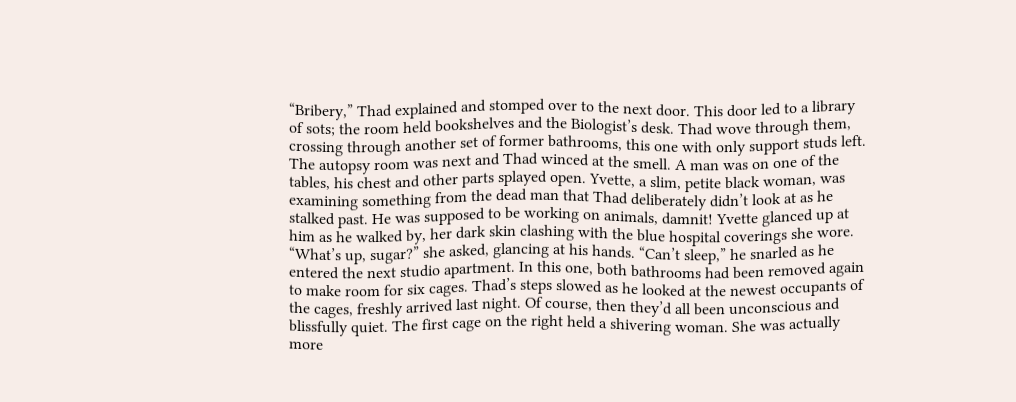“Bribery,” Thad explained and stomped over to the next door. This door led to a library of sots; the room held bookshelves and the Biologist’s desk. Thad wove through them, crossing through another set of former bathrooms, this one with only support studs left. The autopsy room was next and Thad winced at the smell. A man was on one of the tables, his chest and other parts splayed open. Yvette, a slim, petite black woman, was examining something from the dead man that Thad deliberately didn’t look at as he stalked past. He was supposed to be working on animals, damnit! Yvette glanced up at him as he walked by, her dark skin clashing with the blue hospital coverings she wore. “What’s up, sugar?” she asked, glancing at his hands. “Can’t sleep,” he snarled as he entered the next studio apartment. In this one, both bathrooms had been removed again to make room for six cages. Thad’s steps slowed as he looked at the newest occupants of the cages, freshly arrived last night. Of course, then they’d all been unconscious and blissfully quiet. The first cage on the right held a shivering woman. She was actually more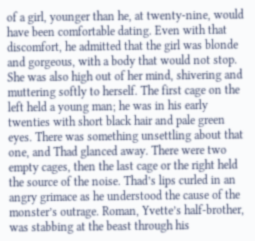of a girl, younger than he, at twenty-nine, would have been comfortable dating. Even with that discomfort, he admitted that the girl was blonde and gorgeous, with a body that would not stop. She was also high out of her mind, shivering and muttering softly to herself. The first cage on the left held a young man; he was in his early twenties with short black hair and pale green eyes. There was something unsettling about that one, and Thad glanced away. There were two empty cages, then the last cage or the right held the source of the noise. Thad’s lips curled in an angry grimace as he understood the cause of the monster’s outrage. Roman, Yvette’s half-brother, was stabbing at the beast through his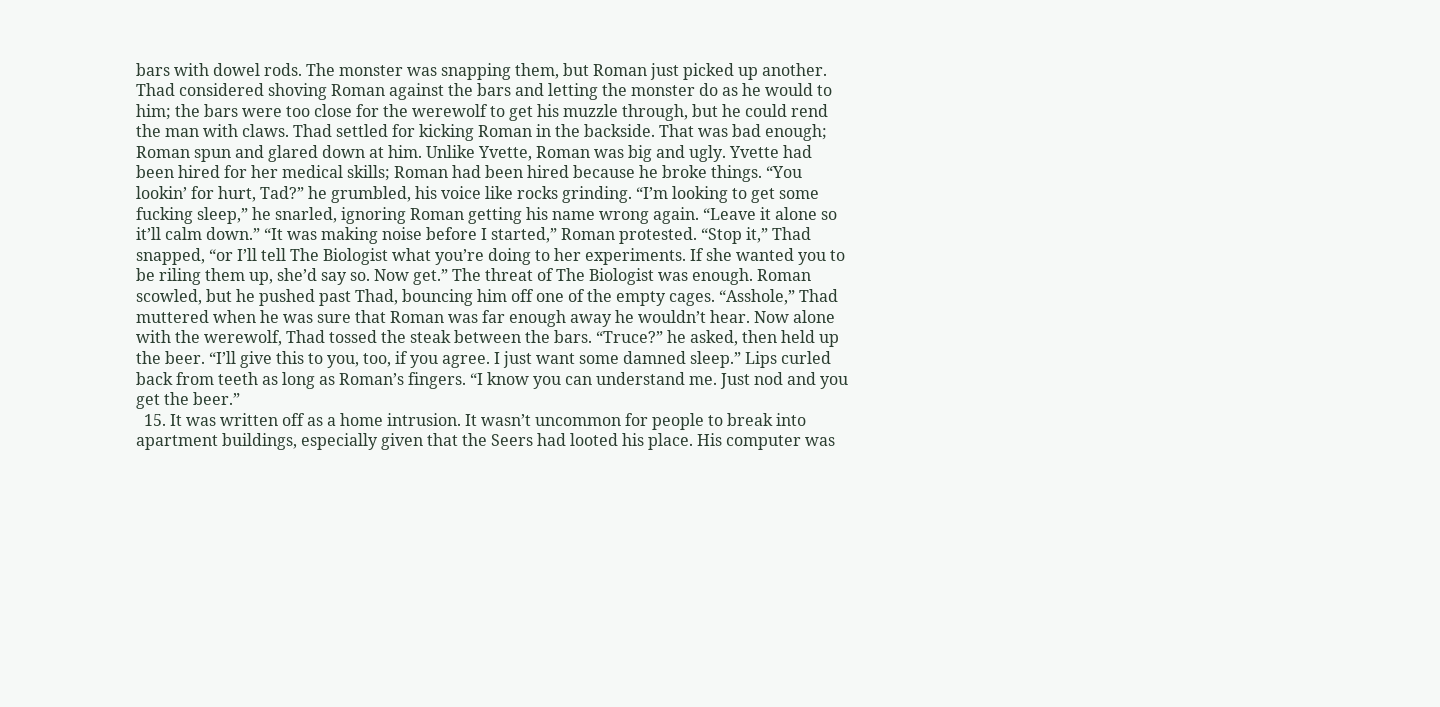bars with dowel rods. The monster was snapping them, but Roman just picked up another. Thad considered shoving Roman against the bars and letting the monster do as he would to him; the bars were too close for the werewolf to get his muzzle through, but he could rend the man with claws. Thad settled for kicking Roman in the backside. That was bad enough; Roman spun and glared down at him. Unlike Yvette, Roman was big and ugly. Yvette had been hired for her medical skills; Roman had been hired because he broke things. “You lookin’ for hurt, Tad?” he grumbled, his voice like rocks grinding. “I’m looking to get some fucking sleep,” he snarled, ignoring Roman getting his name wrong again. “Leave it alone so it’ll calm down.” “It was making noise before I started,” Roman protested. “Stop it,” Thad snapped, “or I’ll tell The Biologist what you’re doing to her experiments. If she wanted you to be riling them up, she’d say so. Now get.” The threat of The Biologist was enough. Roman scowled, but he pushed past Thad, bouncing him off one of the empty cages. “Asshole,” Thad muttered when he was sure that Roman was far enough away he wouldn’t hear. Now alone with the werewolf, Thad tossed the steak between the bars. “Truce?” he asked, then held up the beer. “I’ll give this to you, too, if you agree. I just want some damned sleep.” Lips curled back from teeth as long as Roman’s fingers. “I know you can understand me. Just nod and you get the beer.”
  15. It was written off as a home intrusion. It wasn’t uncommon for people to break into apartment buildings, especially given that the Seers had looted his place. His computer was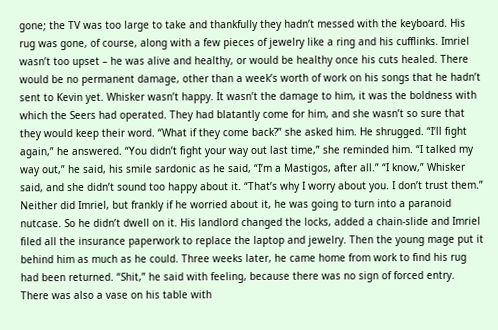gone; the TV was too large to take and thankfully they hadn’t messed with the keyboard. His rug was gone, of course, along with a few pieces of jewelry like a ring and his cufflinks. Imriel wasn’t too upset – he was alive and healthy, or would be healthy once his cuts healed. There would be no permanent damage, other than a week’s worth of work on his songs that he hadn’t sent to Kevin yet. Whisker wasn’t happy. It wasn’t the damage to him, it was the boldness with which the Seers had operated. They had blatantly come for him, and she wasn’t so sure that they would keep their word. “What if they come back?” she asked him. He shrugged. “I’ll fight again,” he answered. “You didn’t fight your way out last time,” she reminded him. “I talked my way out,” he said, his smile sardonic as he said, “I’m a Mastigos, after all.” “I know,” Whisker said, and she didn’t sound too happy about it. “That’s why I worry about you. I don’t trust them.” Neither did Imriel, but frankly if he worried about it, he was going to turn into a paranoid nutcase. So he didn’t dwell on it. His landlord changed the locks, added a chain-slide and Imriel filed all the insurance paperwork to replace the laptop and jewelry. Then the young mage put it behind him as much as he could. Three weeks later, he came home from work to find his rug had been returned. “Shit,” he said with feeling, because there was no sign of forced entry. There was also a vase on his table with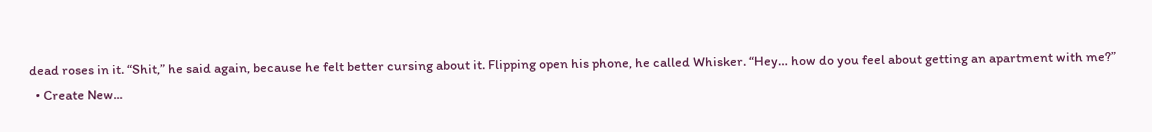dead roses in it. “Shit,” he said again, because he felt better cursing about it. Flipping open his phone, he called Whisker. “Hey… how do you feel about getting an apartment with me?”
  • Create New...